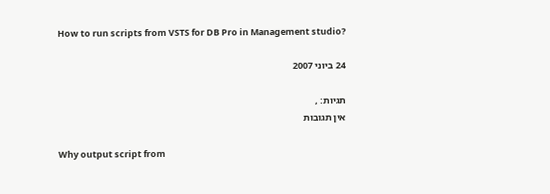How to run scripts from VSTS for DB Pro in Management studio?

24 ביוני 2007

תגיות: ,
אין תגובות

Why output script from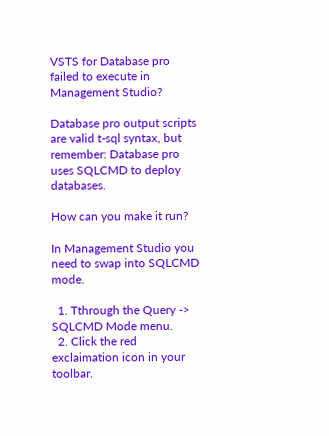VSTS for Database pro failed to execute in Management Studio?

Database pro output scripts are valid t-sql syntax, but remember: Database pro uses SQLCMD to deploy databases.

How can you make it run?

In Management Studio you need to swap into SQLCMD mode.

  1. Tthrough the Query -> SQLCMD Mode menu.
  2. Click the red exclaimation icon in your toolbar.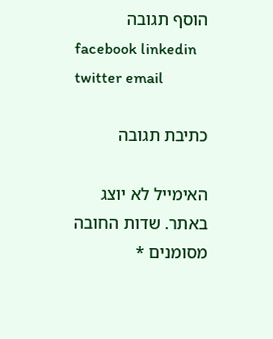הוסף תגובה
facebook linkedin twitter email

כתיבת תגובה

האימייל לא יוצג באתר. שדות החובה מסומנים *